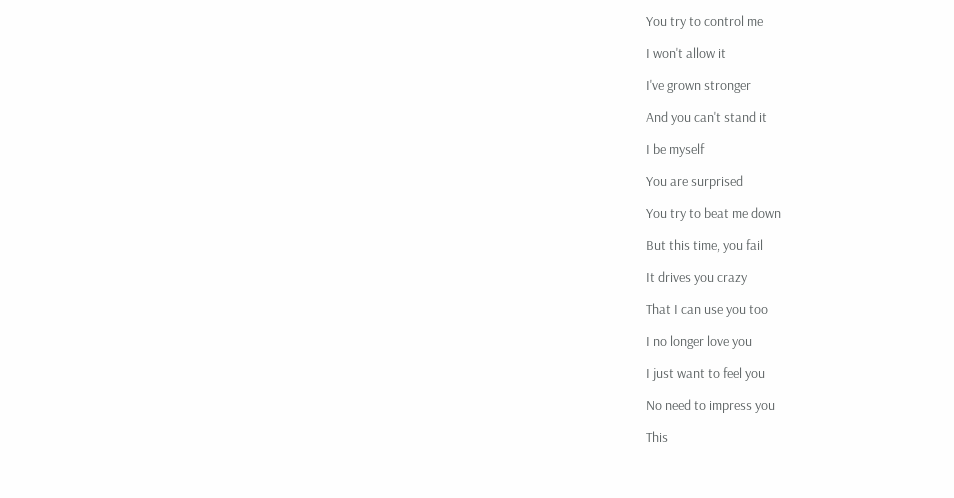You try to control me

I won't allow it

I've grown stronger

And you can't stand it

I be myself

You are surprised

You try to beat me down

But this time, you fail

It drives you crazy

That I can use you too

I no longer love you

I just want to feel you

No need to impress you

This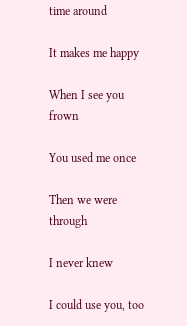time around

It makes me happy

When I see you frown

You used me once

Then we were through

I never knew

I could use you, too